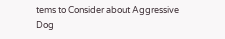tems to Consider about Aggressive Dog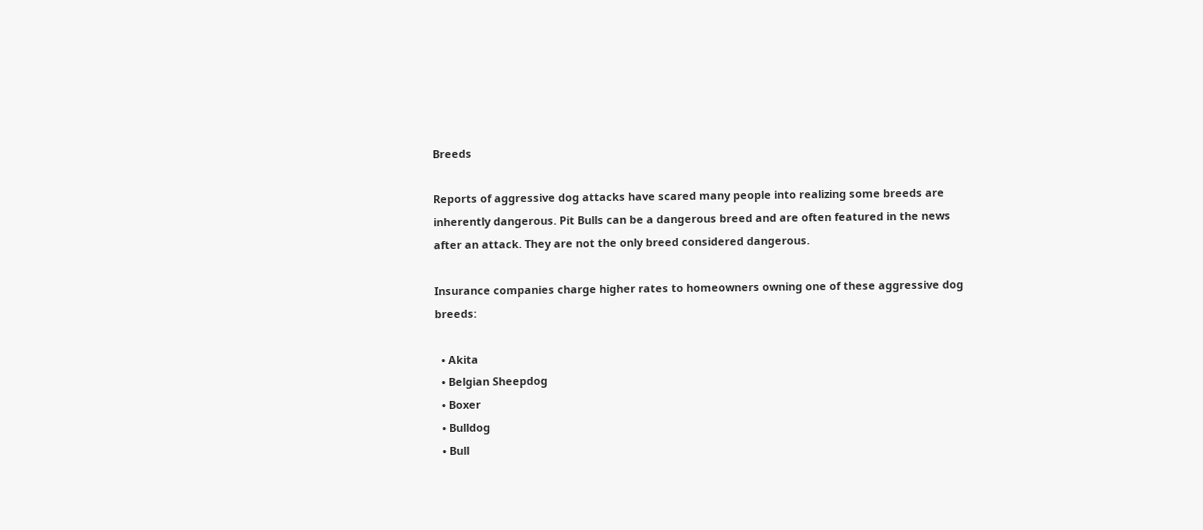Breeds

Reports of aggressive dog attacks have scared many people into realizing some breeds are inherently dangerous. Pit Bulls can be a dangerous breed and are often featured in the news after an attack. They are not the only breed considered dangerous.

Insurance companies charge higher rates to homeowners owning one of these aggressive dog breeds:

  • Akita
  • Belgian Sheepdog
  • Boxer
  • Bulldog
  • Bull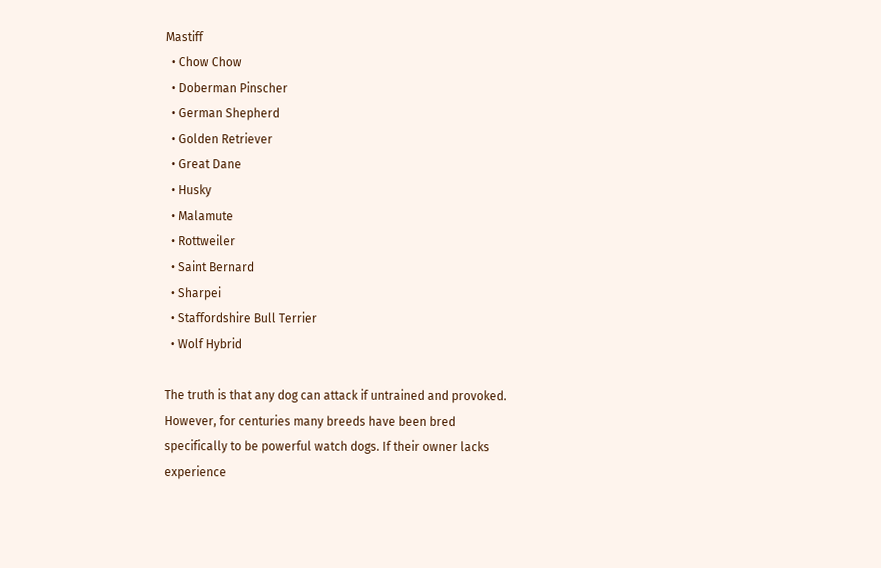Mastiff
  • Chow Chow
  • Doberman Pinscher
  • German Shepherd
  • Golden Retriever
  • Great Dane
  • Husky
  • Malamute
  • Rottweiler
  • Saint Bernard
  • Sharpei
  • Staffordshire Bull Terrier
  • Wolf Hybrid

The truth is that any dog can attack if untrained and provoked. However, for centuries many breeds have been bred specifically to be powerful watch dogs. If their owner lacks experience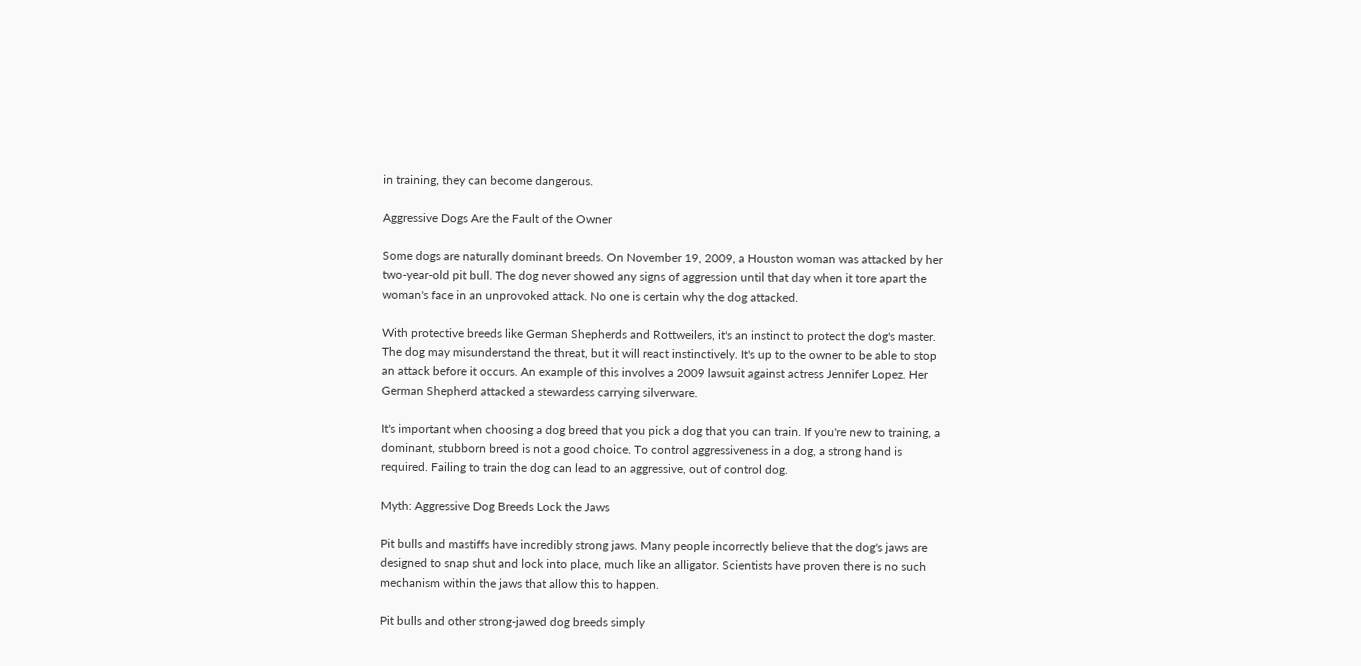in training, they can become dangerous.

Aggressive Dogs Are the Fault of the Owner

Some dogs are naturally dominant breeds. On November 19, 2009, a Houston woman was attacked by her two-year-old pit bull. The dog never showed any signs of aggression until that day when it tore apart the woman's face in an unprovoked attack. No one is certain why the dog attacked.

With protective breeds like German Shepherds and Rottweilers, it's an instinct to protect the dog's master. The dog may misunderstand the threat, but it will react instinctively. It's up to the owner to be able to stop an attack before it occurs. An example of this involves a 2009 lawsuit against actress Jennifer Lopez. Her German Shepherd attacked a stewardess carrying silverware.

It's important when choosing a dog breed that you pick a dog that you can train. If you're new to training, a dominant, stubborn breed is not a good choice. To control aggressiveness in a dog, a strong hand is required. Failing to train the dog can lead to an aggressive, out of control dog.

Myth: Aggressive Dog Breeds Lock the Jaws

Pit bulls and mastiffs have incredibly strong jaws. Many people incorrectly believe that the dog's jaws are designed to snap shut and lock into place, much like an alligator. Scientists have proven there is no such mechanism within the jaws that allow this to happen.

Pit bulls and other strong-jawed dog breeds simply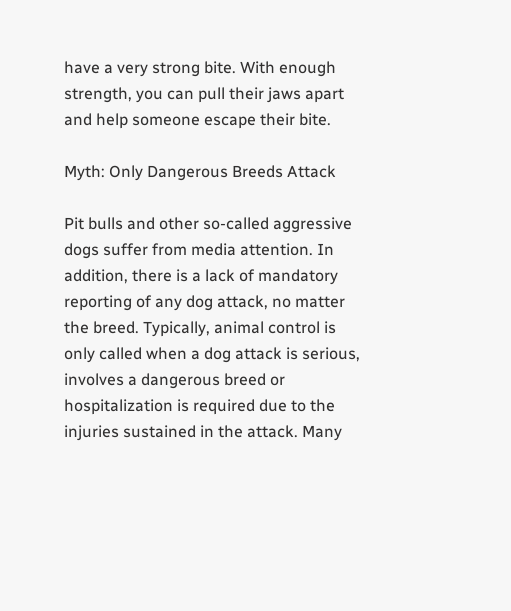have a very strong bite. With enough strength, you can pull their jaws apart and help someone escape their bite.

Myth: Only Dangerous Breeds Attack

Pit bulls and other so-called aggressive dogs suffer from media attention. In addition, there is a lack of mandatory reporting of any dog attack, no matter the breed. Typically, animal control is only called when a dog attack is serious, involves a dangerous breed or hospitalization is required due to the injuries sustained in the attack. Many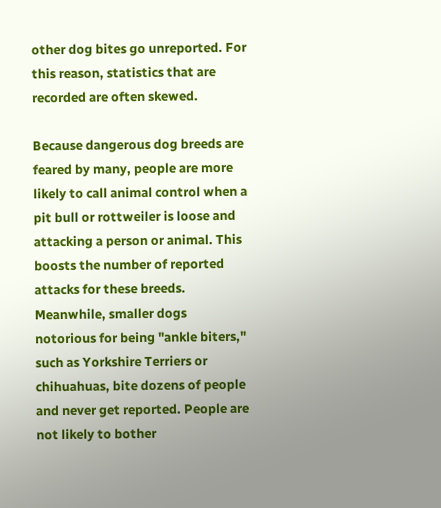other dog bites go unreported. For this reason, statistics that are recorded are often skewed.

Because dangerous dog breeds are feared by many, people are more likely to call animal control when a pit bull or rottweiler is loose and attacking a person or animal. This boosts the number of reported attacks for these breeds. Meanwhile, smaller dogs notorious for being "ankle biters," such as Yorkshire Terriers or chihuahuas, bite dozens of people and never get reported. People are not likely to bother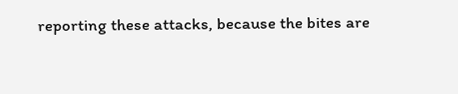reporting these attacks, because the bites are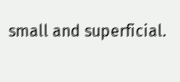small and superficial.